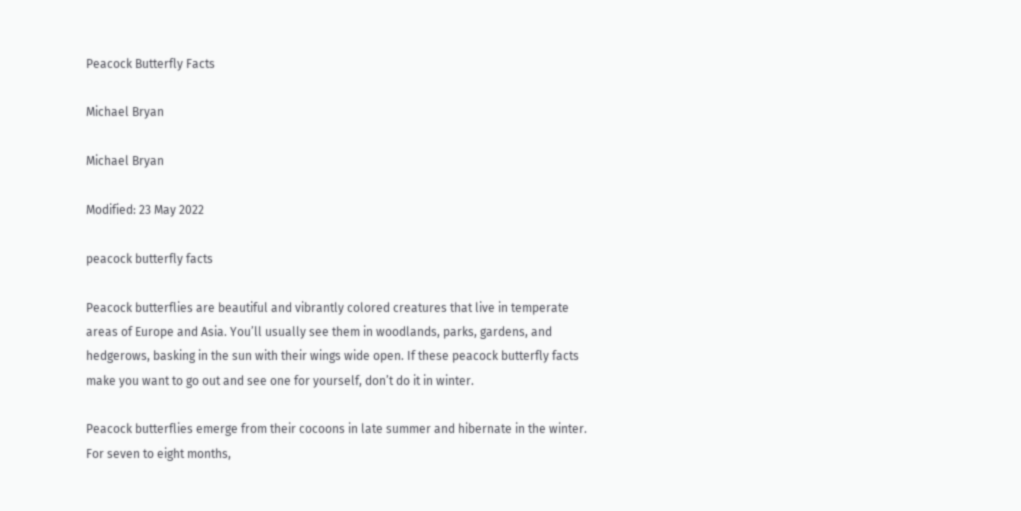Peacock Butterfly Facts

Michael Bryan

Michael Bryan

Modified: 23 May 2022

peacock butterfly facts

Peacock butterflies are beautiful and vibrantly colored creatures that live in temperate areas of Europe and Asia. You’ll usually see them in woodlands, parks, gardens, and hedgerows, basking in the sun with their wings wide open. If these peacock butterfly facts make you want to go out and see one for yourself, don’t do it in winter.

Peacock butterflies emerge from their cocoons in late summer and hibernate in the winter. For seven to eight months,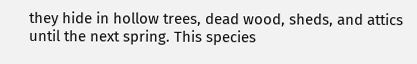they hide in hollow trees, dead wood, sheds, and attics until the next spring. This species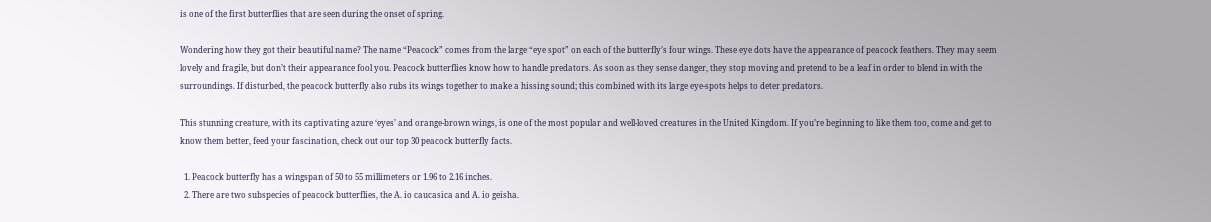is one of the first butterflies that are seen during the onset of spring.

Wondering how they got their beautiful name? The name “Peacock” comes from the large “eye spot” on each of the butterfly’s four wings. These eye dots have the appearance of peacock feathers. They may seem lovely and fragile, but don’t their appearance fool you. Peacock butterflies know how to handle predators. As soon as they sense danger, they stop moving and pretend to be a leaf in order to blend in with the surroundings. If disturbed, the peacock butterfly also rubs its wings together to make a hissing sound; this combined with its large eye-spots helps to deter predators.

This stunning creature, with its captivating azure ‘eyes’ and orange-brown wings, is one of the most popular and well-loved creatures in the United Kingdom. If you’re beginning to like them too, come and get to know them better, feed your fascination, check out our top 30 peacock butterfly facts.

  1. Peacock butterfly has a wingspan of 50 to 55 millimeters or 1.96 to 2.16 inches.
  2. There are two subspecies of peacock butterflies, the A. io caucasica and A. io geisha.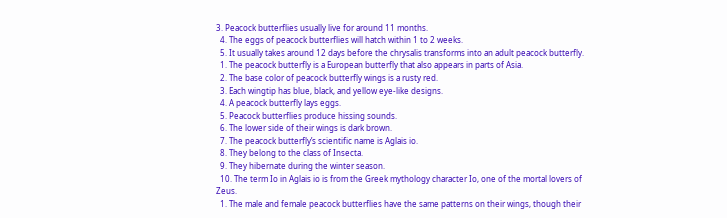3. Peacock butterflies usually live for around 11 months.
  4. The eggs of peacock butterflies will hatch within 1 to 2 weeks.
  5. It usually takes around 12 days before the chrysalis transforms into an adult peacock butterfly.
  1. The peacock butterfly is a European butterfly that also appears in parts of Asia.
  2. The base color of peacock butterfly wings is a rusty red.
  3. Each wingtip has blue, black, and yellow eye-like designs.
  4. A peacock butterfly lays eggs.
  5. Peacock butterflies produce hissing sounds.
  6. The lower side of their wings is dark brown.
  7. The peacock butterfly’s scientific name is Aglais io.
  8. They belong to the class of Insecta.
  9. They hibernate during the winter season.
  10. The term Io in Aglais io is from the Greek mythology character Io, one of the mortal lovers of Zeus.
  1. The male and female peacock butterflies have the same patterns on their wings, though their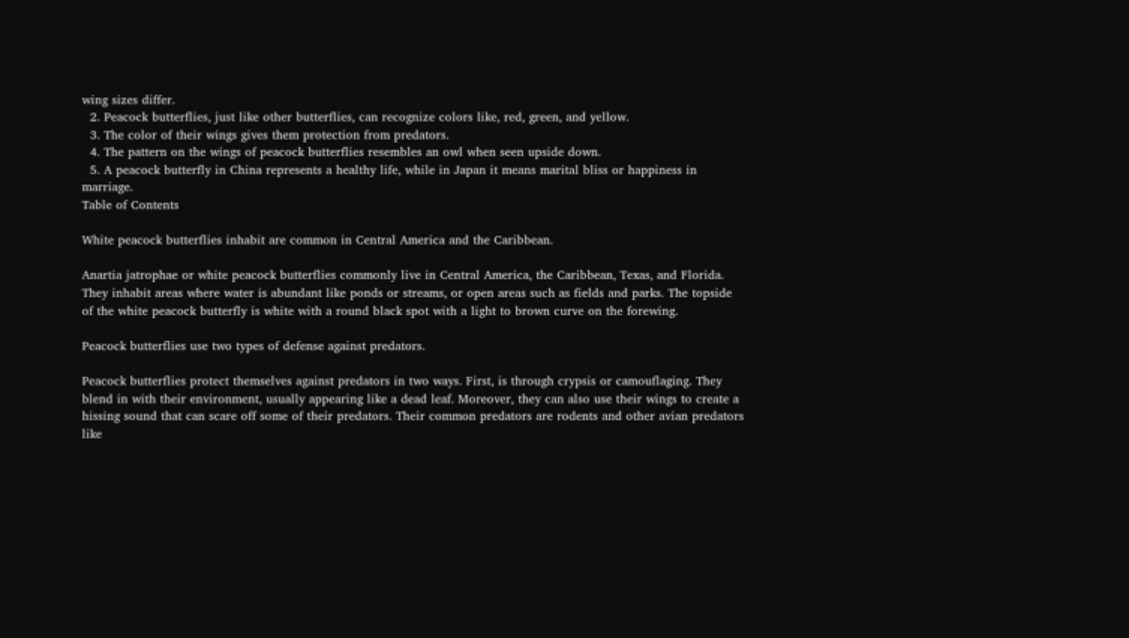wing sizes differ.
  2. Peacock butterflies, just like other butterflies, can recognize colors like, red, green, and yellow.
  3. The color of their wings gives them protection from predators.
  4. The pattern on the wings of peacock butterflies resembles an owl when seen upside down.
  5. A peacock butterfly in China represents a healthy life, while in Japan it means marital bliss or happiness in marriage.
Table of Contents

White peacock butterflies inhabit are common in Central America and the Caribbean.

Anartia jatrophae or white peacock butterflies commonly live in Central America, the Caribbean, Texas, and Florida. They inhabit areas where water is abundant like ponds or streams, or open areas such as fields and parks. The topside of the white peacock butterfly is white with a round black spot with a light to brown curve on the forewing.

Peacock butterflies use two types of defense against predators.

Peacock butterflies protect themselves against predators in two ways. First, is through crypsis or camouflaging. They blend in with their environment, usually appearing like a dead leaf. Moreover, they can also use their wings to create a hissing sound that can scare off some of their predators. Their common predators are rodents and other avian predators like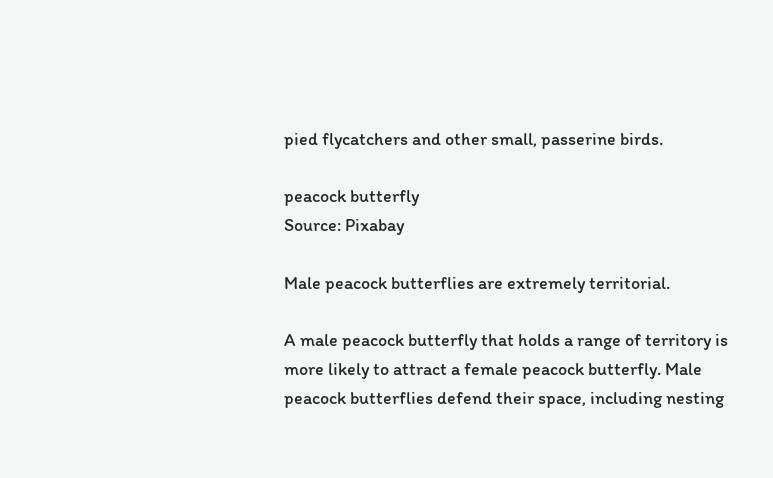pied flycatchers and other small, passerine birds.

peacock butterfly
Source: Pixabay

Male peacock butterflies are extremely territorial.

A male peacock butterfly that holds a range of territory is more likely to attract a female peacock butterfly. Male peacock butterflies defend their space, including nesting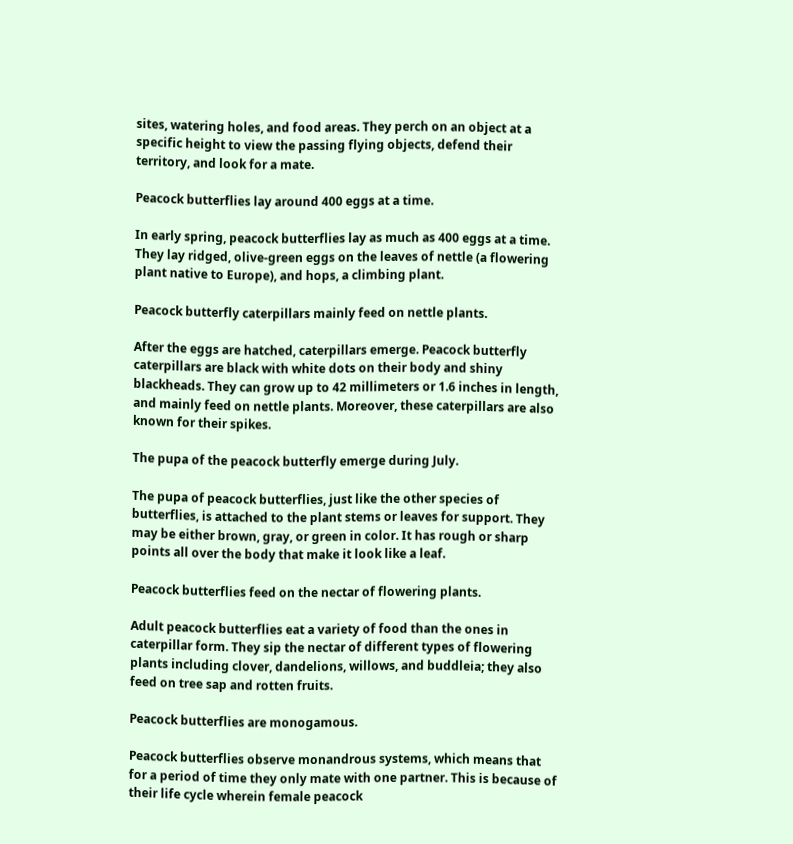sites, watering holes, and food areas. They perch on an object at a specific height to view the passing flying objects, defend their territory, and look for a mate.

Peacock butterflies lay around 400 eggs at a time.

In early spring, peacock butterflies lay as much as 400 eggs at a time. They lay ridged, olive-green eggs on the leaves of nettle (a flowering plant native to Europe), and hops, a climbing plant.

Peacock butterfly caterpillars mainly feed on nettle plants.

After the eggs are hatched, caterpillars emerge. Peacock butterfly caterpillars are black with white dots on their body and shiny blackheads. They can grow up to 42 millimeters or 1.6 inches in length, and mainly feed on nettle plants. Moreover, these caterpillars are also known for their spikes.

The pupa of the peacock butterfly emerge during July.

The pupa of peacock butterflies, just like the other species of butterflies, is attached to the plant stems or leaves for support. They may be either brown, gray, or green in color. It has rough or sharp points all over the body that make it look like a leaf.

Peacock butterflies feed on the nectar of flowering plants.

Adult peacock butterflies eat a variety of food than the ones in caterpillar form. They sip the nectar of different types of flowering plants including clover, dandelions, willows, and buddleia; they also feed on tree sap and rotten fruits.

Peacock butterflies are monogamous.

Peacock butterflies observe monandrous systems, which means that for a period of time they only mate with one partner. This is because of their life cycle wherein female peacock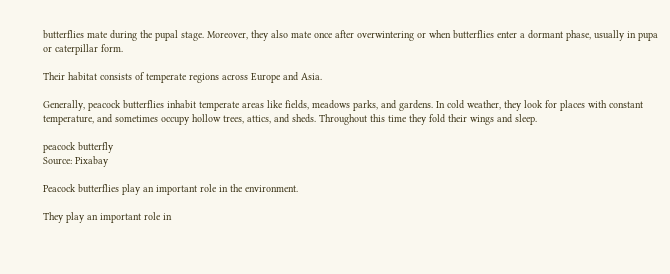butterflies mate during the pupal stage. Moreover, they also mate once after overwintering or when butterflies enter a dormant phase, usually in pupa or caterpillar form.

Their habitat consists of temperate regions across Europe and Asia.

Generally, peacock butterflies inhabit temperate areas like fields, meadows parks, and gardens. In cold weather, they look for places with constant temperature, and sometimes occupy hollow trees, attics, and sheds. Throughout this time they fold their wings and sleep.

peacock butterfly
Source: Pixabay

Peacock butterflies play an important role in the environment.

They play an important role in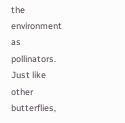the environment as pollinators. Just like other butterflies,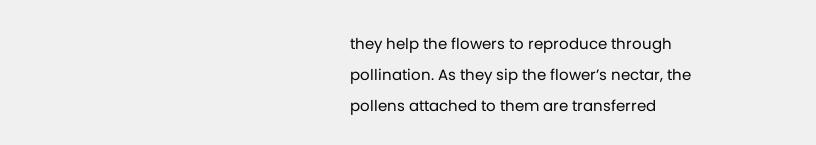they help the flowers to reproduce through pollination. As they sip the flower’s nectar, the pollens attached to them are transferred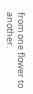from one flower to another.